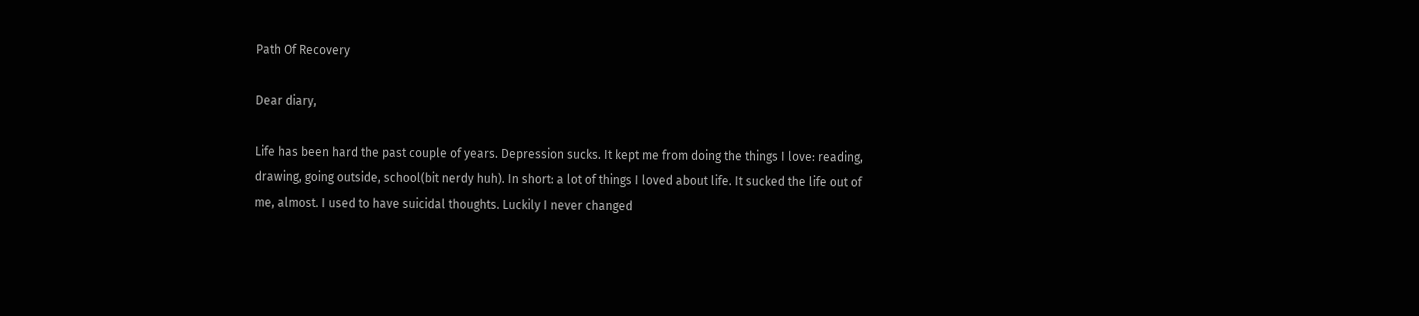Path Of Recovery

Dear diary,

Life has been hard the past couple of years. Depression sucks. It kept me from doing the things I love: reading, drawing, going outside, school(bit nerdy huh). In short: a lot of things I loved about life. It sucked the life out of me, almost. I used to have suicidal thoughts. Luckily I never changed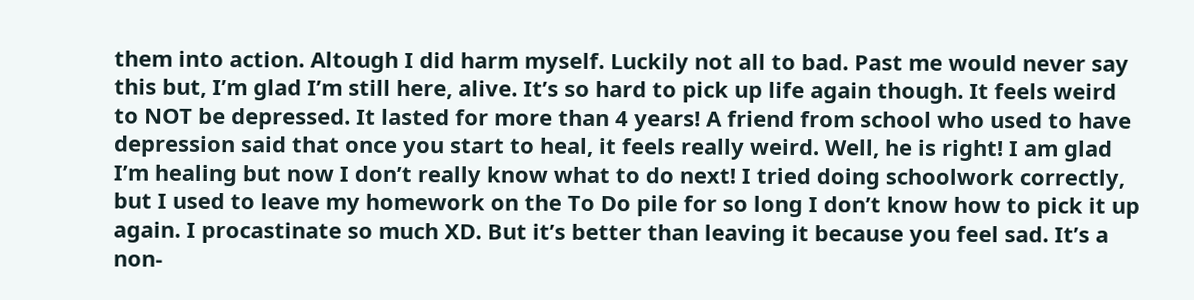them into action. Altough I did harm myself. Luckily not all to bad. Past me would never say this but, I’m glad I’m still here, alive. It’s so hard to pick up life again though. It feels weird to NOT be depressed. It lasted for more than 4 years! A friend from school who used to have depression said that once you start to heal, it feels really weird. Well, he is right! I am glad I’m healing but now I don’t really know what to do next! I tried doing schoolwork correctly, but I used to leave my homework on the To Do pile for so long I don’t know how to pick it up again. I procastinate so much XD. But it’s better than leaving it because you feel sad. It’s a non-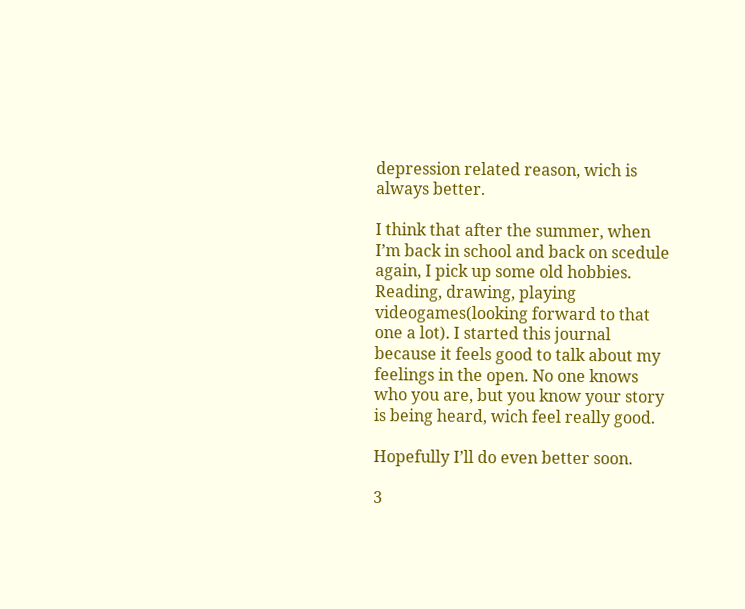depression related reason, wich is always better.

I think that after the summer, when I’m back in school and back on scedule again, I pick up some old hobbies. Reading, drawing, playing videogames(looking forward to that one a lot). I started this journal because it feels good to talk about my feelings in the open. No one knows who you are, but you know your story is being heard, wich feel really good.

Hopefully I’ll do even better soon.

3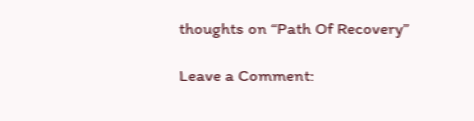thoughts on “Path Of Recovery”

Leave a Comment: